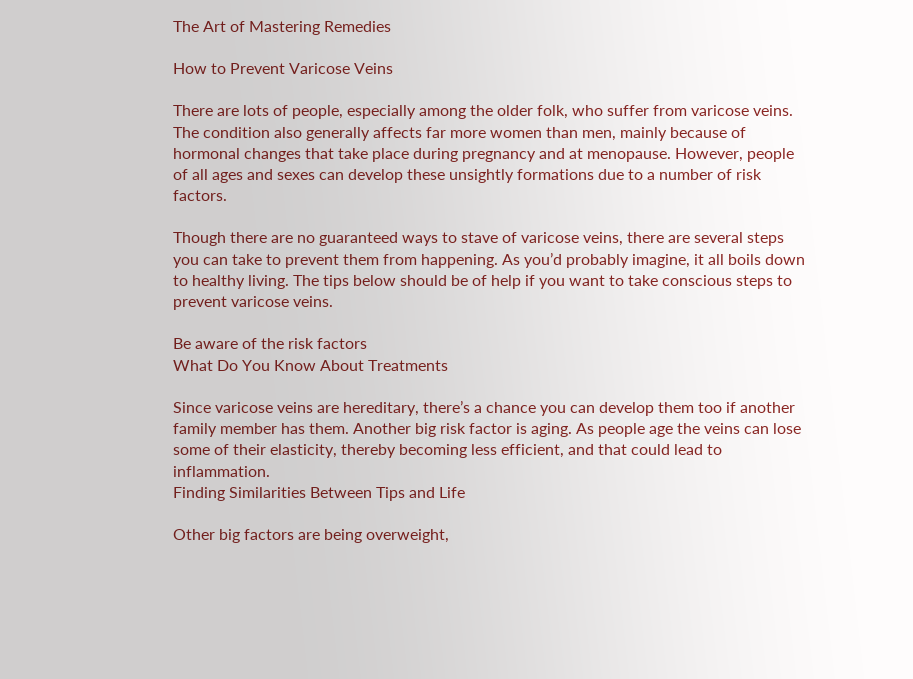The Art of Mastering Remedies

How to Prevent Varicose Veins

There are lots of people, especially among the older folk, who suffer from varicose veins. The condition also generally affects far more women than men, mainly because of hormonal changes that take place during pregnancy and at menopause. However, people of all ages and sexes can develop these unsightly formations due to a number of risk factors.

Though there are no guaranteed ways to stave of varicose veins, there are several steps you can take to prevent them from happening. As you’d probably imagine, it all boils down to healthy living. The tips below should be of help if you want to take conscious steps to prevent varicose veins.

Be aware of the risk factors
What Do You Know About Treatments

Since varicose veins are hereditary, there’s a chance you can develop them too if another family member has them. Another big risk factor is aging. As people age the veins can lose some of their elasticity, thereby becoming less efficient, and that could lead to inflammation.
Finding Similarities Between Tips and Life

Other big factors are being overweight,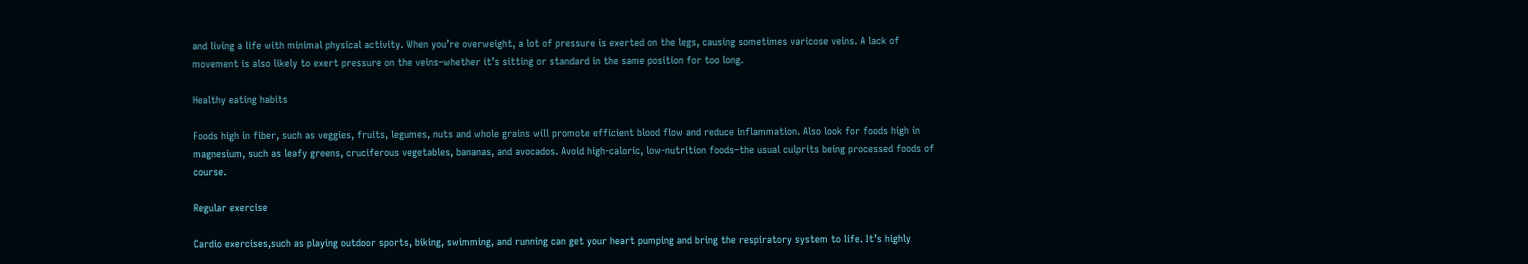and living a life with minimal physical activity. When you’re overweight, a lot of pressure is exerted on the legs, causing sometimes varicose veins. A lack of movement is also likely to exert pressure on the veins–whether it’s sitting or standard in the same position for too long.

Healthy eating habits

Foods high in fiber, such as veggies, fruits, legumes, nuts and whole grains will promote efficient blood flow and reduce inflammation. Also look for foods high in magnesium, such as leafy greens, cruciferous vegetables, bananas, and avocados. Avoid high-caloric, low-nutrition foods–the usual culprits being processed foods of course.

Regular exercise

Cardio exercises,such as playing outdoor sports, biking, swimming, and running can get your heart pumping and bring the respiratory system to life. It’s highly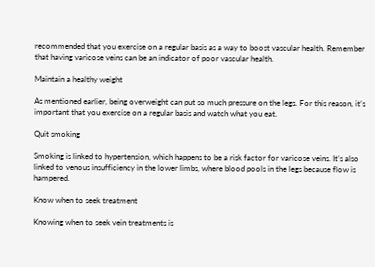recommended that you exercise on a regular basis as a way to boost vascular health. Remember that having varicose veins can be an indicator of poor vascular health.

Maintain a healthy weight

As mentioned earlier, being overweight can put so much pressure on the legs. For this reason, it’s important that you exercise on a regular basis and watch what you eat.

Quit smoking

Smoking is linked to hypertension, which happens to be a risk factor for varicose veins. It’s also linked to venous insufficiency in the lower limbs, where blood pools in the legs because flow is hampered.

Know when to seek treatment

Knowing when to seek vein treatments is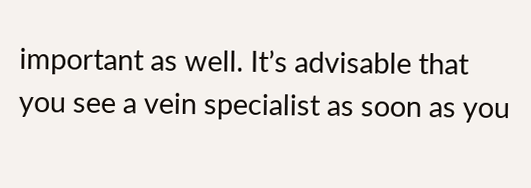important as well. It’s advisable that you see a vein specialist as soon as you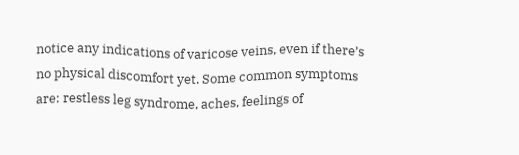notice any indications of varicose veins, even if there’s no physical discomfort yet. Some common symptoms are: restless leg syndrome, aches, feelings of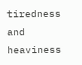tiredness and heaviness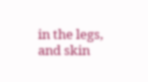in the legs, and skin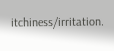itchiness/irritation.